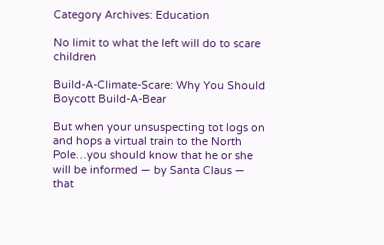Category Archives: Education

No limit to what the left will do to scare children

Build-A-Climate-Scare: Why You Should Boycott Build-A-Bear

But when your unsuspecting tot logs on and hops a virtual train to the North Pole…you should know that he or she will be informed — by Santa Claus — that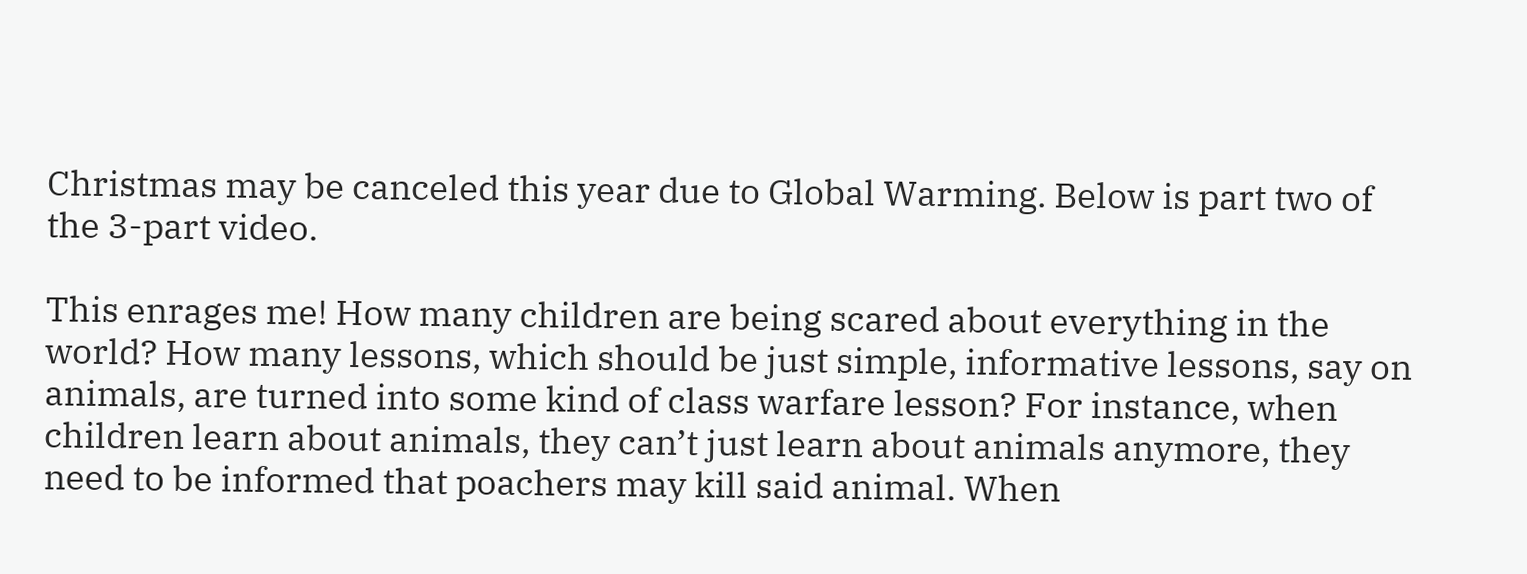Christmas may be canceled this year due to Global Warming. Below is part two of the 3-part video.

This enrages me! How many children are being scared about everything in the world? How many lessons, which should be just simple, informative lessons, say on animals, are turned into some kind of class warfare lesson? For instance, when children learn about animals, they can’t just learn about animals anymore, they need to be informed that poachers may kill said animal. When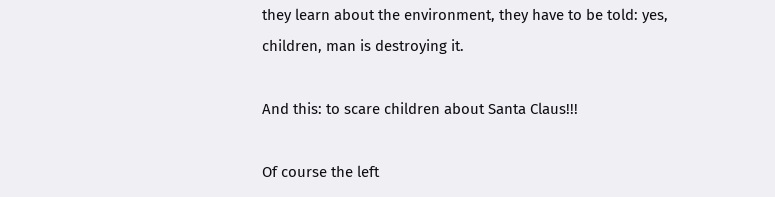they learn about the environment, they have to be told: yes, children, man is destroying it.

And this: to scare children about Santa Claus!!!

Of course the left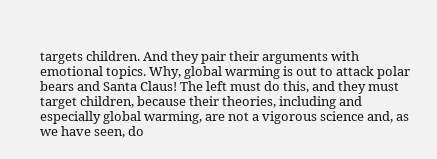targets children. And they pair their arguments with emotional topics. Why, global warming is out to attack polar bears and Santa Claus! The left must do this, and they must target children, because their theories, including and especially global warming, are not a vigorous science and, as we have seen, do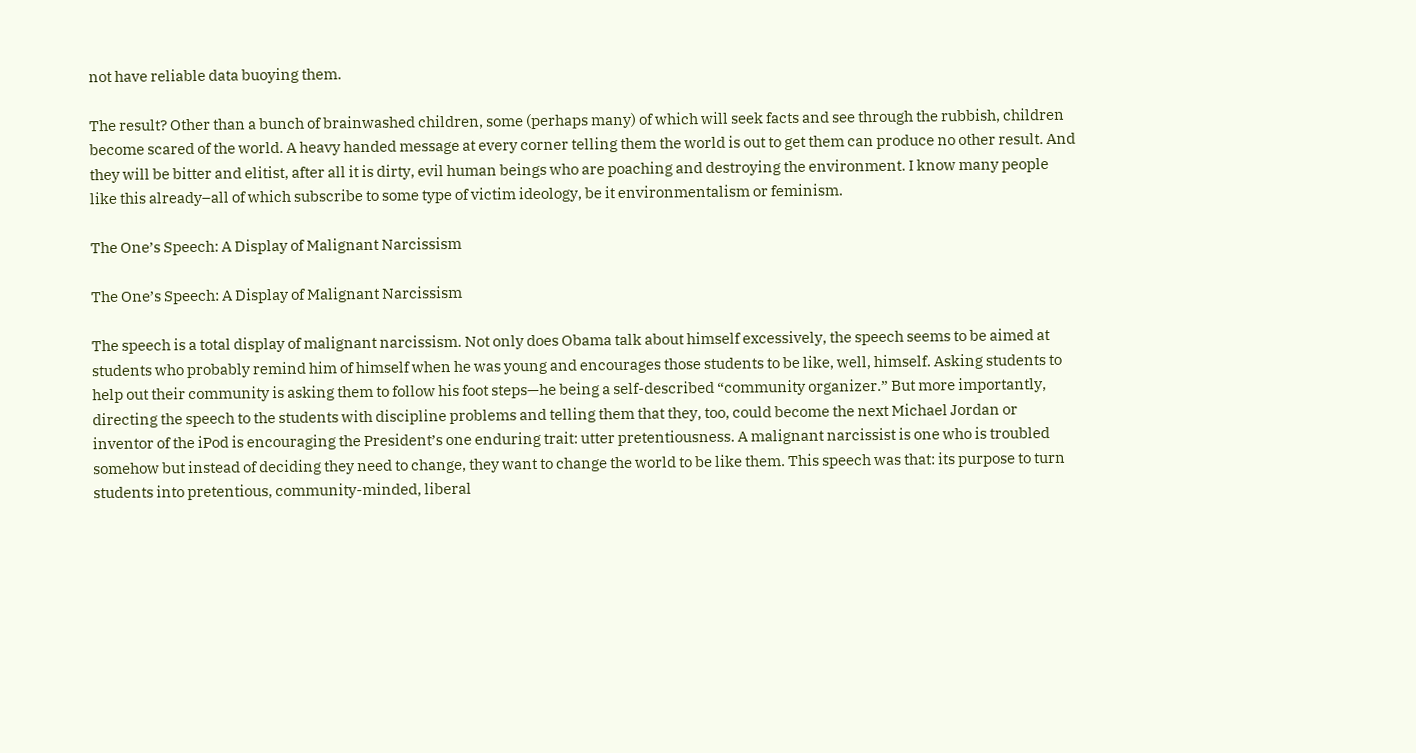not have reliable data buoying them.

The result? Other than a bunch of brainwashed children, some (perhaps many) of which will seek facts and see through the rubbish, children become scared of the world. A heavy handed message at every corner telling them the world is out to get them can produce no other result. And they will be bitter and elitist, after all it is dirty, evil human beings who are poaching and destroying the environment. I know many people like this already–all of which subscribe to some type of victim ideology, be it environmentalism or feminism.

The One’s Speech: A Display of Malignant Narcissism

The One’s Speech: A Display of Malignant Narcissism

The speech is a total display of malignant narcissism. Not only does Obama talk about himself excessively, the speech seems to be aimed at students who probably remind him of himself when he was young and encourages those students to be like, well, himself. Asking students to help out their community is asking them to follow his foot steps—he being a self-described “community organizer.” But more importantly, directing the speech to the students with discipline problems and telling them that they, too, could become the next Michael Jordan or inventor of the iPod is encouraging the President’s one enduring trait: utter pretentiousness. A malignant narcissist is one who is troubled somehow but instead of deciding they need to change, they want to change the world to be like them. This speech was that: its purpose to turn students into pretentious, community-minded, liberal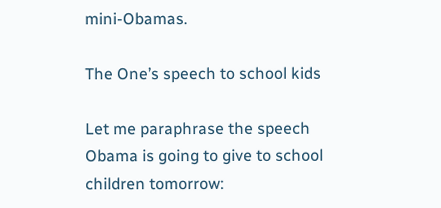mini-Obamas.

The One’s speech to school kids

Let me paraphrase the speech Obama is going to give to school children tomorrow: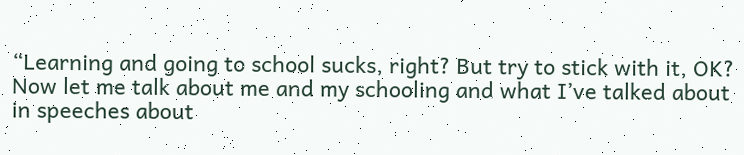“Learning and going to school sucks, right? But try to stick with it, OK? Now let me talk about me and my schooling and what I’ve talked about in speeches about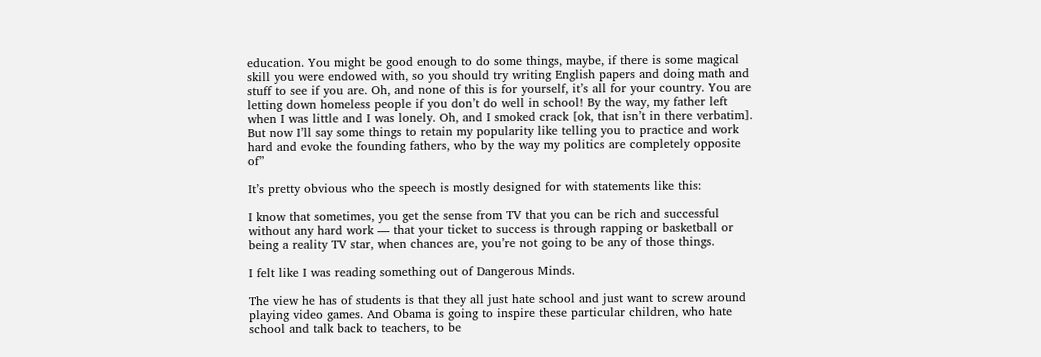education. You might be good enough to do some things, maybe, if there is some magical skill you were endowed with, so you should try writing English papers and doing math and stuff to see if you are. Oh, and none of this is for yourself, it’s all for your country. You are letting down homeless people if you don’t do well in school! By the way, my father left when I was little and I was lonely. Oh, and I smoked crack [ok, that isn’t in there verbatim]. But now I’ll say some things to retain my popularity like telling you to practice and work hard and evoke the founding fathers, who by the way my politics are completely opposite of”

It’s pretty obvious who the speech is mostly designed for with statements like this:

I know that sometimes, you get the sense from TV that you can be rich and successful without any hard work — that your ticket to success is through rapping or basketball or being a reality TV star, when chances are, you’re not going to be any of those things.

I felt like I was reading something out of Dangerous Minds.

The view he has of students is that they all just hate school and just want to screw around playing video games. And Obama is going to inspire these particular children, who hate school and talk back to teachers, to be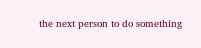the next person to do something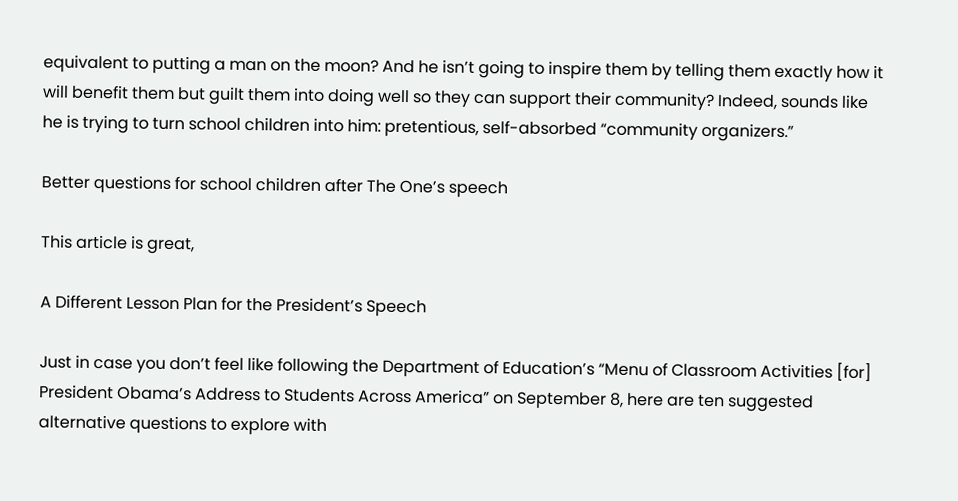equivalent to putting a man on the moon? And he isn’t going to inspire them by telling them exactly how it will benefit them but guilt them into doing well so they can support their community? Indeed, sounds like he is trying to turn school children into him: pretentious, self-absorbed “community organizers.”

Better questions for school children after The One’s speech

This article is great,

A Different Lesson Plan for the President’s Speech

Just in case you don’t feel like following the Department of Education’s “Menu of Classroom Activities [for] President Obama’s Address to Students Across America” on September 8, here are ten suggested alternative questions to explore with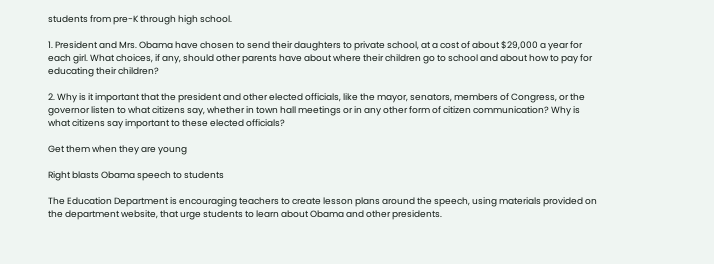students from pre-K through high school.

1. President and Mrs. Obama have chosen to send their daughters to private school, at a cost of about $29,000 a year for each girl. What choices, if any, should other parents have about where their children go to school and about how to pay for educating their children?

2. Why is it important that the president and other elected officials, like the mayor, senators, members of Congress, or the governor listen to what citizens say, whether in town hall meetings or in any other form of citizen communication? Why is what citizens say important to these elected officials?

Get them when they are young

Right blasts Obama speech to students

The Education Department is encouraging teachers to create lesson plans around the speech, using materials provided on the department website, that urge students to learn about Obama and other presidents.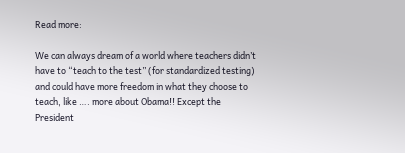Read more:

We can always dream of a world where teachers didn’t have to “teach to the test” (for standardized testing) and could have more freedom in what they choose to teach, like …. more about Obama!! Except the President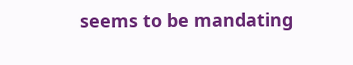seems to be mandating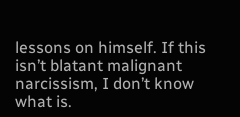lessons on himself. If this isn’t blatant malignant narcissism, I don’t know what is.